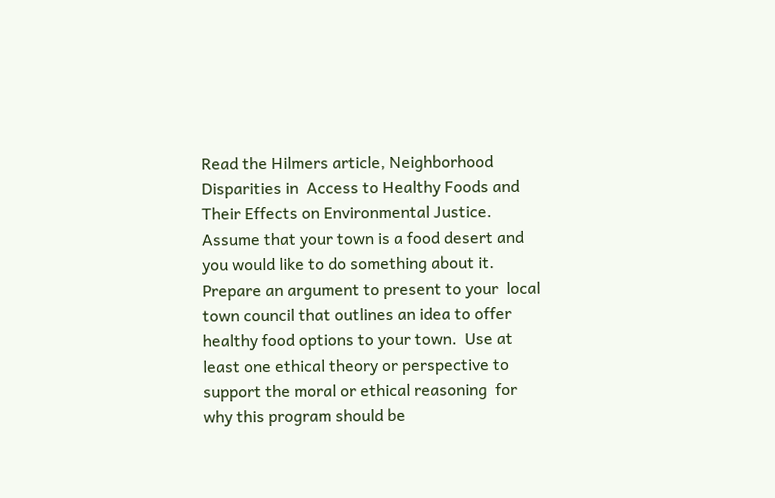Read the Hilmers article, Neighborhood Disparities in  Access to Healthy Foods and Their Effects on Environmental Justice.  Assume that your town is a food desert and you would like to do something about it.  Prepare an argument to present to your  local town council that outlines an idea to offer healthy food options to your town.  Use at least one ethical theory or perspective to support the moral or ethical reasoning  for why this program should be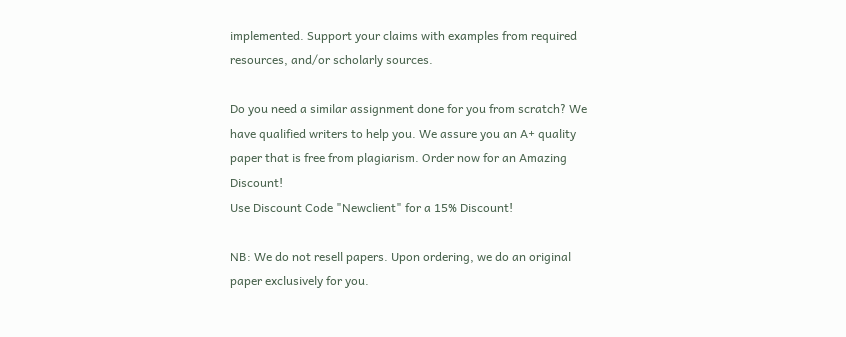implemented. Support your claims with examples from required resources, and/or scholarly sources.

Do you need a similar assignment done for you from scratch? We have qualified writers to help you. We assure you an A+ quality paper that is free from plagiarism. Order now for an Amazing Discount!
Use Discount Code "Newclient" for a 15% Discount!

NB: We do not resell papers. Upon ordering, we do an original paper exclusively for you.